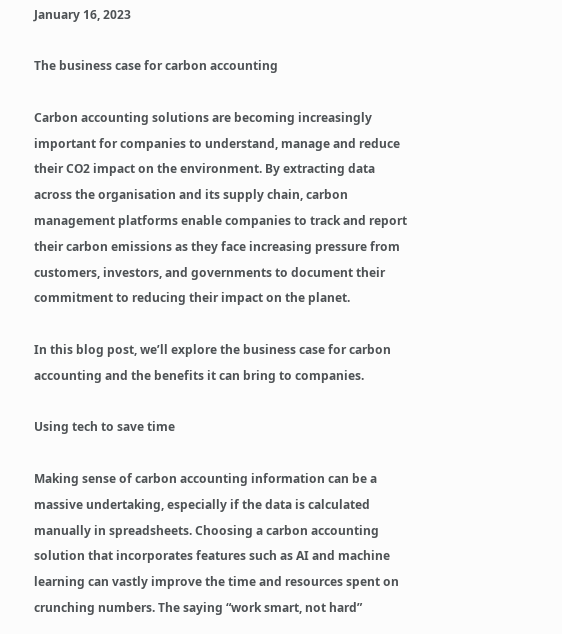January 16, 2023

The business case for carbon accounting

Carbon accounting solutions are becoming increasingly important for companies to understand, manage and reduce their CO2 impact on the environment. By extracting data across the organisation and its supply chain, carbon management platforms enable companies to track and report their carbon emissions as they face increasing pressure from customers, investors, and governments to document their commitment to reducing their impact on the planet.

In this blog post, we’ll explore the business case for carbon accounting and the benefits it can bring to companies.

Using tech to save time

Making sense of carbon accounting information can be a massive undertaking, especially if the data is calculated manually in spreadsheets. Choosing a carbon accounting solution that incorporates features such as AI and machine learning can vastly improve the time and resources spent on crunching numbers. The saying “work smart, not hard”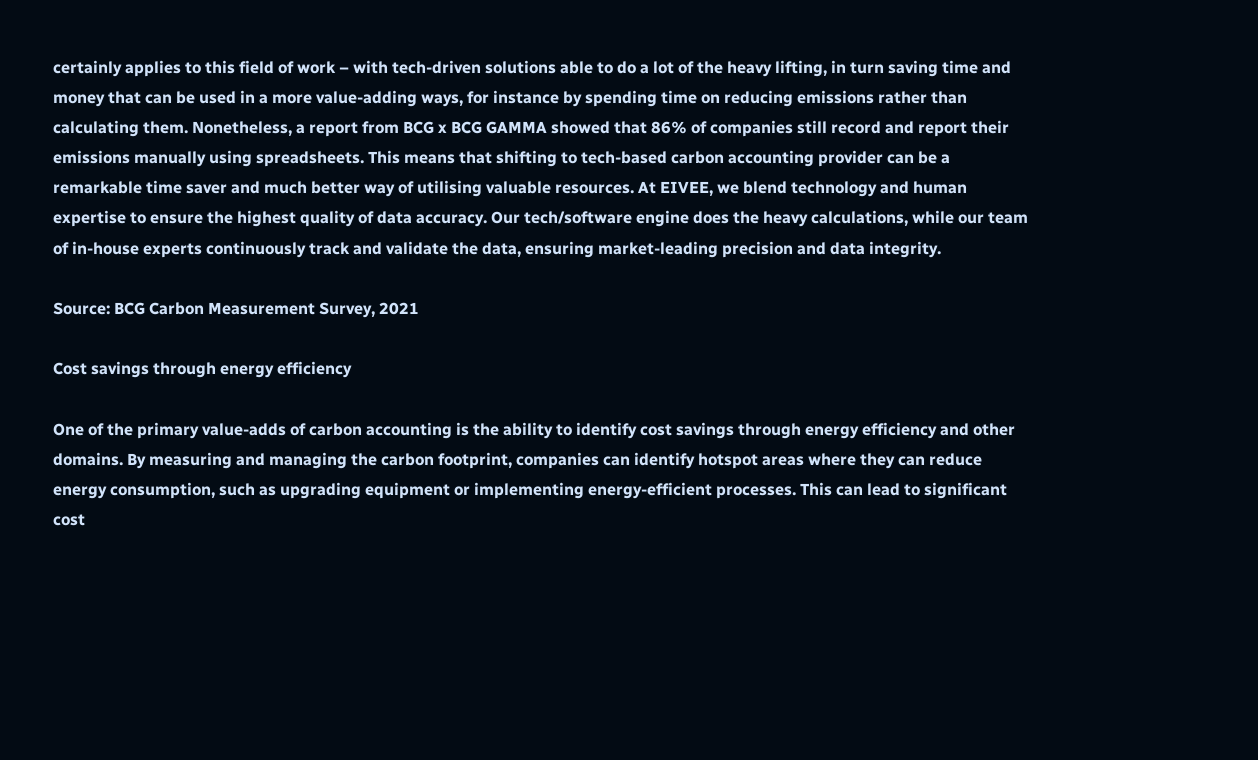certainly applies to this field of work – with tech-driven solutions able to do a lot of the heavy lifting, in turn saving time and money that can be used in a more value-adding ways, for instance by spending time on reducing emissions rather than calculating them. Nonetheless, a report from BCG x BCG GAMMA showed that 86% of companies still record and report their emissions manually using spreadsheets. This means that shifting to tech-based carbon accounting provider can be a remarkable time saver and much better way of utilising valuable resources. At EIVEE, we blend technology and human expertise to ensure the highest quality of data accuracy. Our tech/software engine does the heavy calculations, while our team of in-house experts continuously track and validate the data, ensuring market-leading precision and data integrity.

Source: BCG Carbon Measurement Survey, 2021

Cost savings through energy efficiency

One of the primary value-adds of carbon accounting is the ability to identify cost savings through energy efficiency and other domains. By measuring and managing the carbon footprint, companies can identify hotspot areas where they can reduce energy consumption, such as upgrading equipment or implementing energy-efficient processes. This can lead to significant cost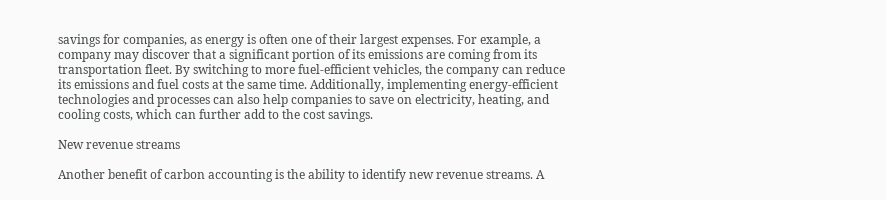savings for companies, as energy is often one of their largest expenses. For example, a company may discover that a significant portion of its emissions are coming from its transportation fleet. By switching to more fuel-efficient vehicles, the company can reduce its emissions and fuel costs at the same time. Additionally, implementing energy-efficient technologies and processes can also help companies to save on electricity, heating, and cooling costs, which can further add to the cost savings.

New revenue streams

Another benefit of carbon accounting is the ability to identify new revenue streams. A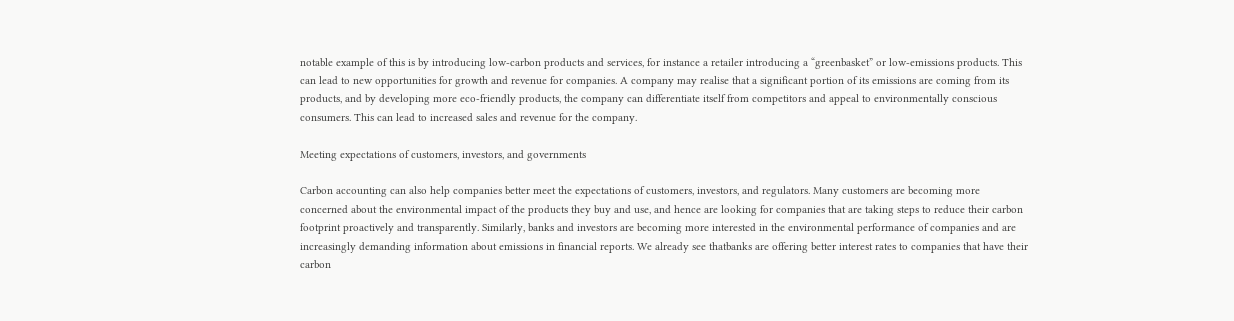notable example of this is by introducing low-carbon products and services, for instance a retailer introducing a “greenbasket” or low-emissions products. This can lead to new opportunities for growth and revenue for companies. A company may realise that a significant portion of its emissions are coming from its products, and by developing more eco-friendly products, the company can differentiate itself from competitors and appeal to environmentally conscious consumers. This can lead to increased sales and revenue for the company.

Meeting expectations of customers, investors, and governments

Carbon accounting can also help companies better meet the expectations of customers, investors, and regulators. Many customers are becoming more concerned about the environmental impact of the products they buy and use, and hence are looking for companies that are taking steps to reduce their carbon footprint proactively and transparently. Similarly, banks and investors are becoming more interested in the environmental performance of companies and are increasingly demanding information about emissions in financial reports. We already see thatbanks are offering better interest rates to companies that have their carbon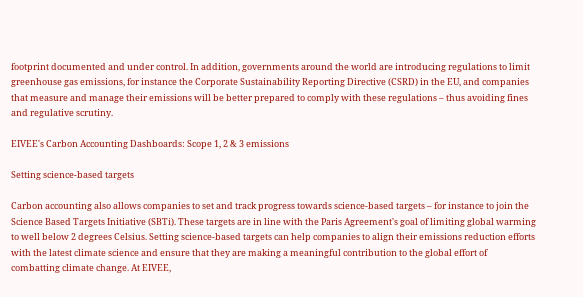footprint documented and under control. In addition, governments around the world are introducing regulations to limit greenhouse gas emissions, for instance the Corporate Sustainability Reporting Directive (CSRD) in the EU, and companies that measure and manage their emissions will be better prepared to comply with these regulations – thus avoiding fines and regulative scrutiny.

EIVEE's Carbon Accounting Dashboards: Scope 1, 2 & 3 emissions

Setting science-based targets

Carbon accounting also allows companies to set and track progress towards science-based targets – for instance to join the Science Based Targets Initiative (SBTi). These targets are in line with the Paris Agreement's goal of limiting global warming to well below 2 degrees Celsius. Setting science-based targets can help companies to align their emissions reduction efforts with the latest climate science and ensure that they are making a meaningful contribution to the global effort of combatting climate change. At EIVEE,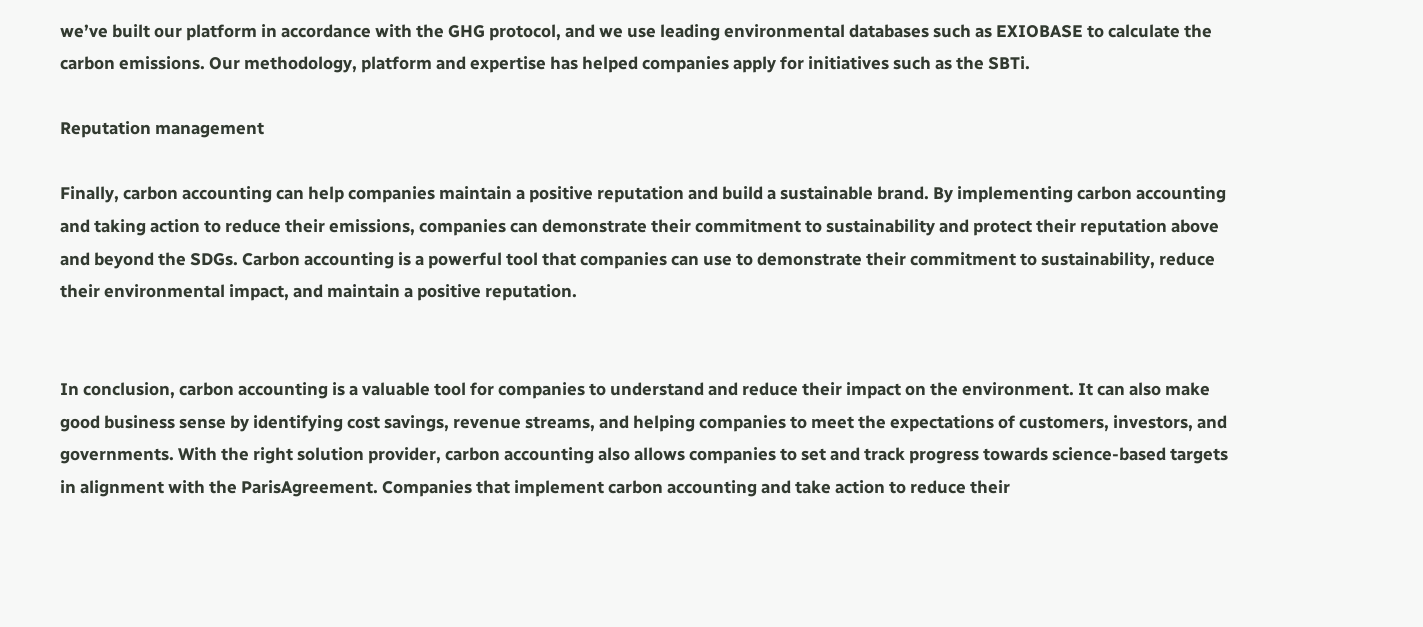we’ve built our platform in accordance with the GHG protocol, and we use leading environmental databases such as EXIOBASE to calculate the carbon emissions. Our methodology, platform and expertise has helped companies apply for initiatives such as the SBTi.

Reputation management

Finally, carbon accounting can help companies maintain a positive reputation and build a sustainable brand. By implementing carbon accounting and taking action to reduce their emissions, companies can demonstrate their commitment to sustainability and protect their reputation above and beyond the SDGs. Carbon accounting is a powerful tool that companies can use to demonstrate their commitment to sustainability, reduce their environmental impact, and maintain a positive reputation.


In conclusion, carbon accounting is a valuable tool for companies to understand and reduce their impact on the environment. It can also make good business sense by identifying cost savings, revenue streams, and helping companies to meet the expectations of customers, investors, and governments. With the right solution provider, carbon accounting also allows companies to set and track progress towards science-based targets in alignment with the ParisAgreement. Companies that implement carbon accounting and take action to reduce their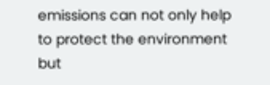emissions can not only help to protect the environment but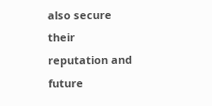also secure their reputation and future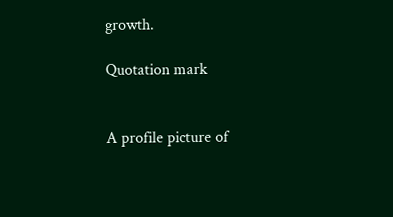growth.

Quotation mark


A profile picture of